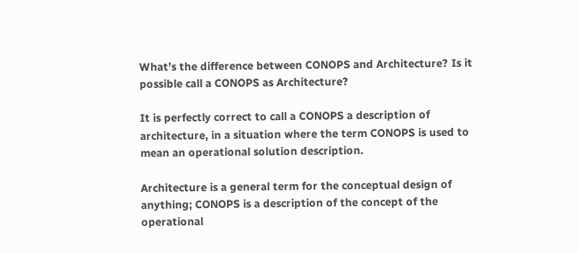What’s the difference between CONOPS and Architecture? Is it possible call a CONOPS as Architecture?

It is perfectly correct to call a CONOPS a description of architecture, in a situation where the term CONOPS is used to mean an operational solution description.

Architecture is a general term for the conceptual design of anything; CONOPS is a description of the concept of the operational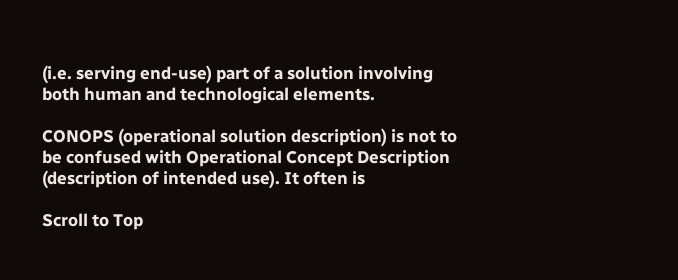(i.e. serving end-use) part of a solution involving both human and technological elements.

CONOPS (operational solution description) is not to be confused with Operational Concept Description (description of intended use). It often is

Scroll to Top